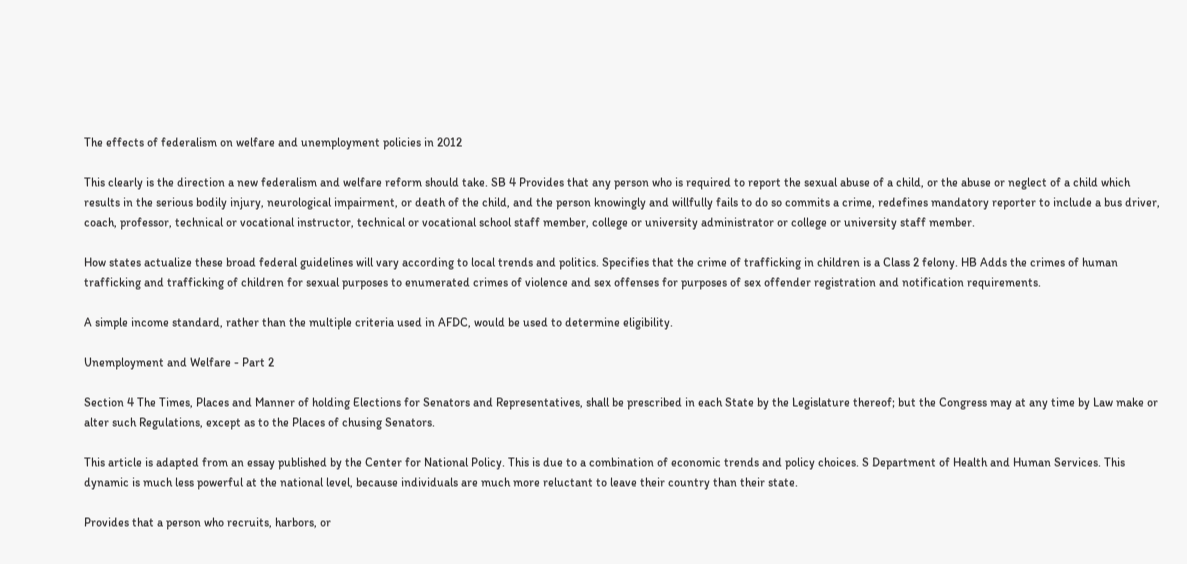The effects of federalism on welfare and unemployment policies in 2012

This clearly is the direction a new federalism and welfare reform should take. SB 4 Provides that any person who is required to report the sexual abuse of a child, or the abuse or neglect of a child which results in the serious bodily injury, neurological impairment, or death of the child, and the person knowingly and willfully fails to do so commits a crime, redefines mandatory reporter to include a bus driver, coach, professor, technical or vocational instructor, technical or vocational school staff member, college or university administrator or college or university staff member.

How states actualize these broad federal guidelines will vary according to local trends and politics. Specifies that the crime of trafficking in children is a Class 2 felony. HB Adds the crimes of human trafficking and trafficking of children for sexual purposes to enumerated crimes of violence and sex offenses for purposes of sex offender registration and notification requirements.

A simple income standard, rather than the multiple criteria used in AFDC, would be used to determine eligibility.

Unemployment and Welfare - Part 2

Section 4 The Times, Places and Manner of holding Elections for Senators and Representatives, shall be prescribed in each State by the Legislature thereof; but the Congress may at any time by Law make or alter such Regulations, except as to the Places of chusing Senators.

This article is adapted from an essay published by the Center for National Policy. This is due to a combination of economic trends and policy choices. S Department of Health and Human Services. This dynamic is much less powerful at the national level, because individuals are much more reluctant to leave their country than their state.

Provides that a person who recruits, harbors, or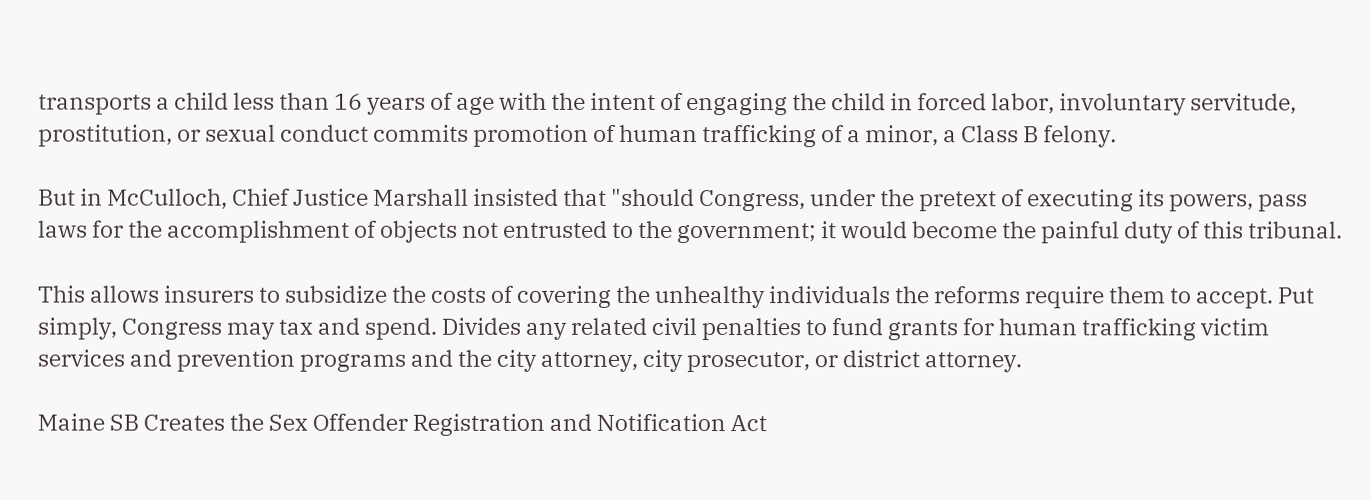transports a child less than 16 years of age with the intent of engaging the child in forced labor, involuntary servitude, prostitution, or sexual conduct commits promotion of human trafficking of a minor, a Class B felony.

But in McCulloch, Chief Justice Marshall insisted that "should Congress, under the pretext of executing its powers, pass laws for the accomplishment of objects not entrusted to the government; it would become the painful duty of this tribunal.

This allows insurers to subsidize the costs of covering the unhealthy individuals the reforms require them to accept. Put simply, Congress may tax and spend. Divides any related civil penalties to fund grants for human trafficking victim services and prevention programs and the city attorney, city prosecutor, or district attorney.

Maine SB Creates the Sex Offender Registration and Notification Act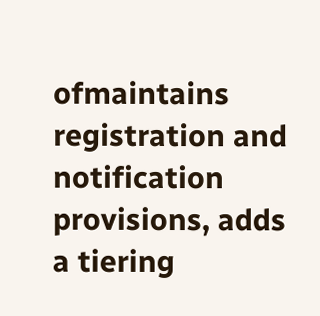ofmaintains registration and notification provisions, adds a tiering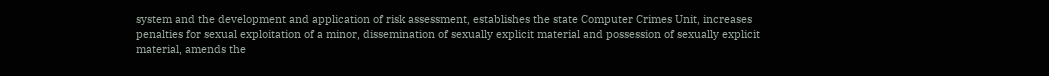system and the development and application of risk assessment, establishes the state Computer Crimes Unit, increases penalties for sexual exploitation of a minor, dissemination of sexually explicit material and possession of sexually explicit material, amends the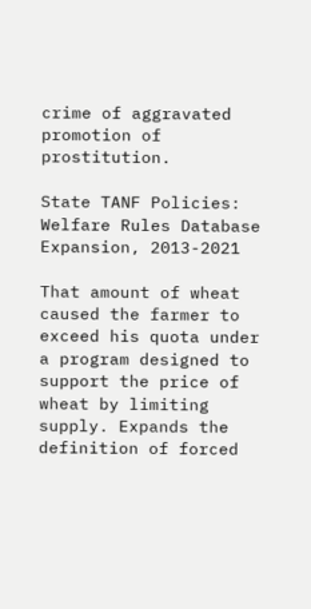crime of aggravated promotion of prostitution.

State TANF Policies: Welfare Rules Database Expansion, 2013-2021

That amount of wheat caused the farmer to exceed his quota under a program designed to support the price of wheat by limiting supply. Expands the definition of forced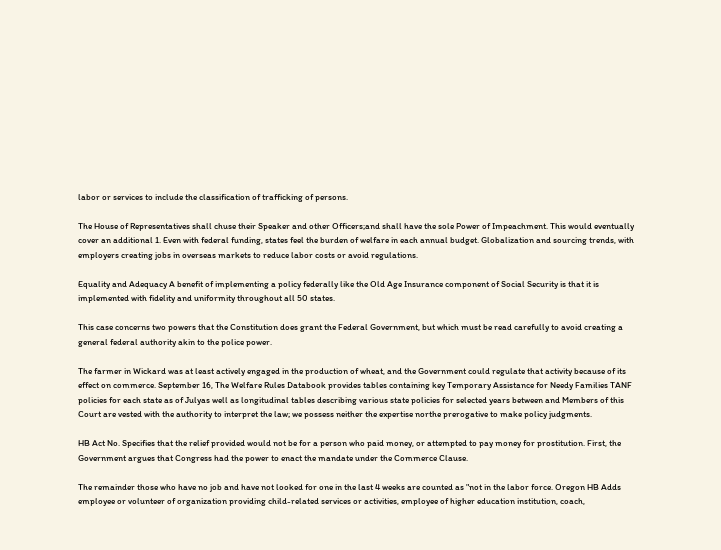labor or services to include the classification of trafficking of persons.

The House of Representatives shall chuse their Speaker and other Officers;and shall have the sole Power of Impeachment. This would eventually cover an additional 1. Even with federal funding, states feel the burden of welfare in each annual budget. Globalization and sourcing trends, with employers creating jobs in overseas markets to reduce labor costs or avoid regulations.

Equality and Adequacy A benefit of implementing a policy federally like the Old Age Insurance component of Social Security is that it is implemented with fidelity and uniformity throughout all 50 states.

This case concerns two powers that the Constitution does grant the Federal Government, but which must be read carefully to avoid creating a general federal authority akin to the police power.

The farmer in Wickard was at least actively engaged in the production of wheat, and the Government could regulate that activity because of its effect on commerce. September 16, The Welfare Rules Databook provides tables containing key Temporary Assistance for Needy Families TANF policies for each state as of Julyas well as longitudinal tables describing various state policies for selected years between and Members of this Court are vested with the authority to interpret the law; we possess neither the expertise northe prerogative to make policy judgments.

HB Act No. Specifies that the relief provided would not be for a person who paid money, or attempted to pay money for prostitution. First, the Government argues that Congress had the power to enact the mandate under the Commerce Clause.

The remainder those who have no job and have not looked for one in the last 4 weeks are counted as "not in the labor force. Oregon HB Adds employee or volunteer of organization providing child-related services or activities, employee of higher education institution, coach,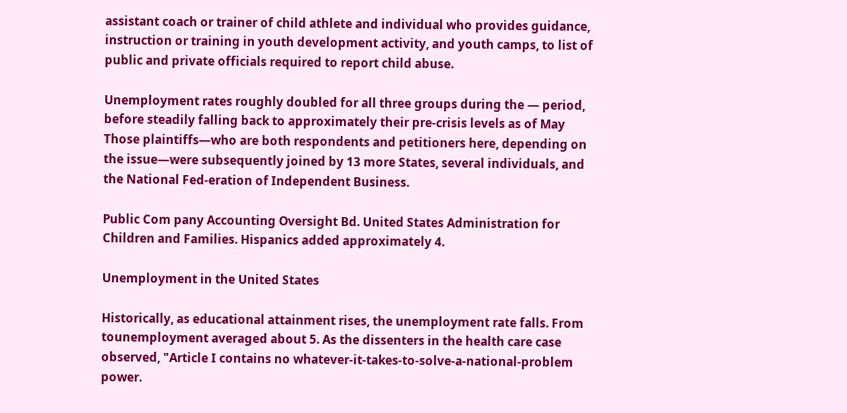assistant coach or trainer of child athlete and individual who provides guidance, instruction or training in youth development activity, and youth camps, to list of public and private officials required to report child abuse.

Unemployment rates roughly doubled for all three groups during the — period, before steadily falling back to approximately their pre-crisis levels as of May Those plaintiffs—who are both respondents and petitioners here, depending on the issue—were subsequently joined by 13 more States, several individuals, and the National Fed-eration of Independent Business.

Public Com pany Accounting Oversight Bd. United States Administration for Children and Families. Hispanics added approximately 4.

Unemployment in the United States

Historically, as educational attainment rises, the unemployment rate falls. From tounemployment averaged about 5. As the dissenters in the health care case observed, "Article I contains no whatever-it-takes-to-solve-a-national-problem power.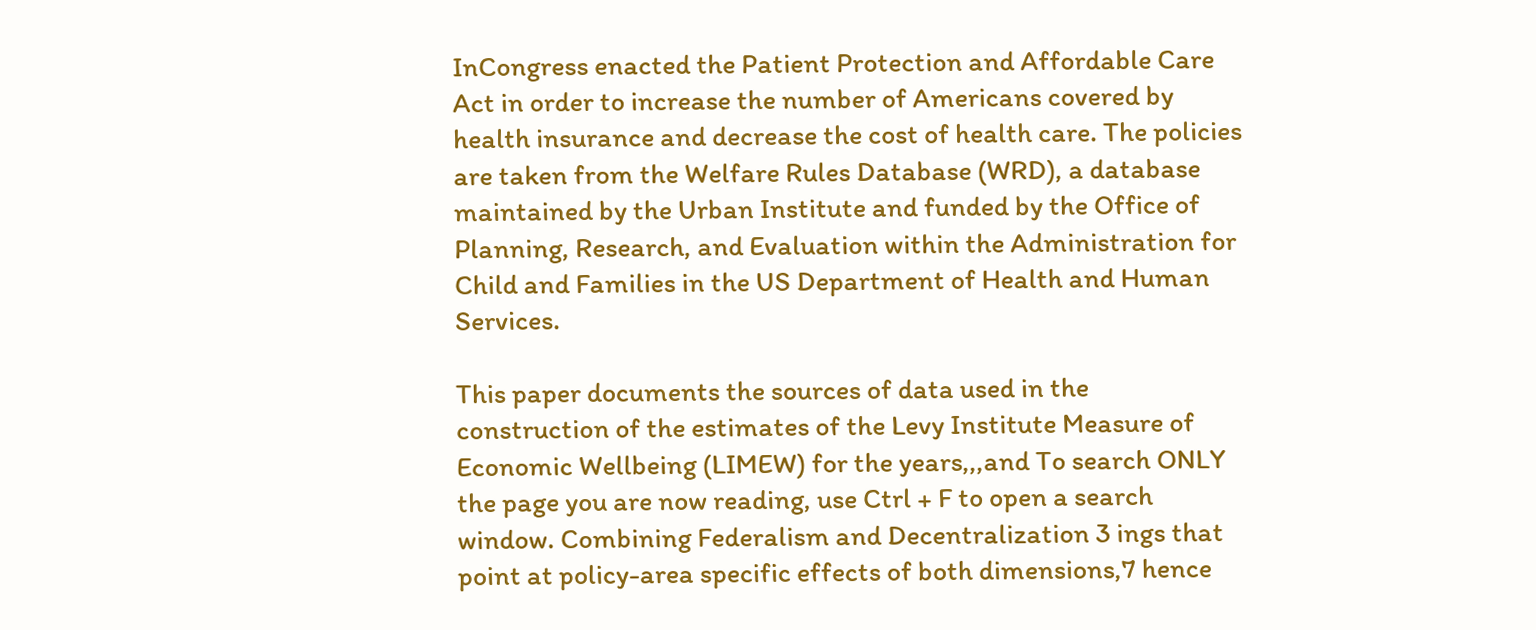InCongress enacted the Patient Protection and Affordable Care Act in order to increase the number of Americans covered by health insurance and decrease the cost of health care. The policies are taken from the Welfare Rules Database (WRD), a database maintained by the Urban Institute and funded by the Office of Planning, Research, and Evaluation within the Administration for Child and Families in the US Department of Health and Human Services.

This paper documents the sources of data used in the construction of the estimates of the Levy Institute Measure of Economic Wellbeing (LIMEW) for the years,,,and To search ONLY the page you are now reading, use Ctrl + F to open a search window. Combining Federalism and Decentralization 3 ings that point at policy-area specific effects of both dimensions,7 hence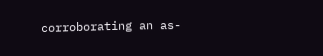corroborating an as-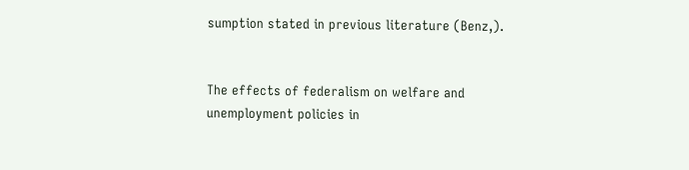sumption stated in previous literature (Benz,).


The effects of federalism on welfare and unemployment policies in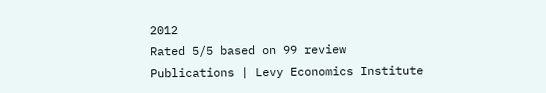2012
Rated 5/5 based on 99 review
Publications | Levy Economics Institute